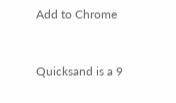Add to Chrome


Quicksand is a 9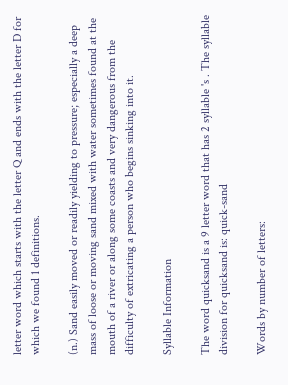letter word which starts with the letter Q and ends with the letter D for which we found 1 definitions.

(n.) Sand easily moved or readily yielding to pressure; especially a deep mass of loose or moving sand mixed with water sometimes found at the mouth of a river or along some coasts and very dangerous from the difficulty of extricating a person who begins sinking into it.

Syllable Information

The word quicksand is a 9 letter word that has 2 syllable 's . The syllable division for quicksand is: quick-sand

Words by number of letters: